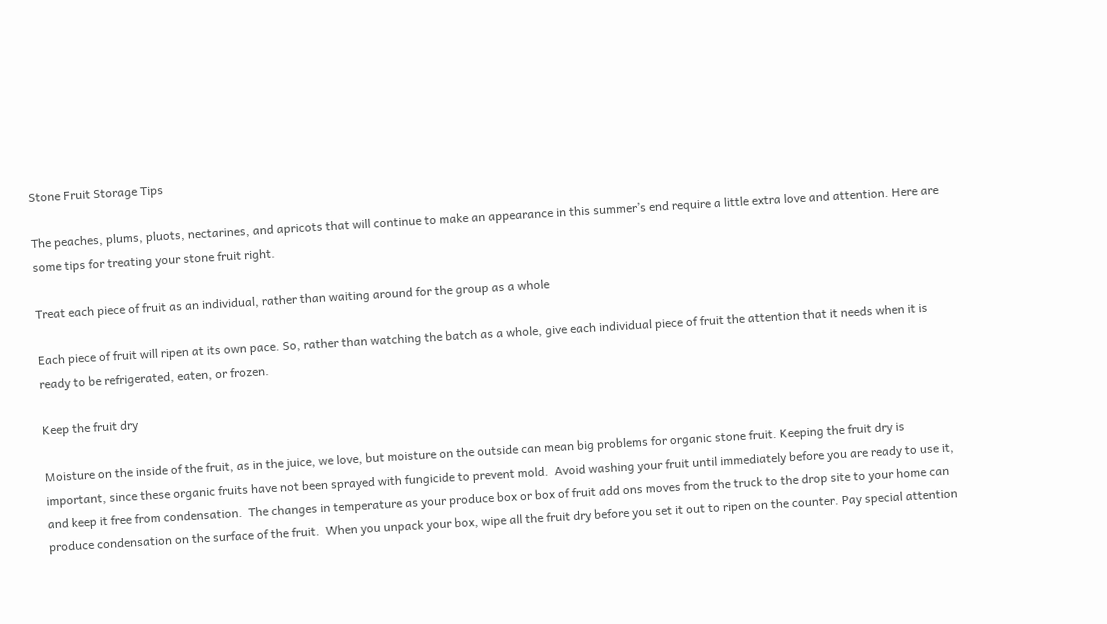Stone Fruit Storage Tips

The peaches, plums, pluots, nectarines, and apricots that will continue to make an appearance in this summer’s end require a little extra love and attention. Here are some tips for treating your stone fruit right.

Treat each piece of fruit as an individual, rather than waiting around for the group as a whole

Each piece of fruit will ripen at its own pace. So, rather than watching the batch as a whole, give each individual piece of fruit the attention that it needs when it is ready to be refrigerated, eaten, or frozen.

Keep the fruit dry

Moisture on the inside of the fruit, as in the juice, we love, but moisture on the outside can mean big problems for organic stone fruit. Keeping the fruit dry is important, since these organic fruits have not been sprayed with fungicide to prevent mold.  Avoid washing your fruit until immediately before you are ready to use it, and keep it free from condensation.  The changes in temperature as your produce box or box of fruit add ons moves from the truck to the drop site to your home can produce condensation on the surface of the fruit.  When you unpack your box, wipe all the fruit dry before you set it out to ripen on the counter. Pay special attention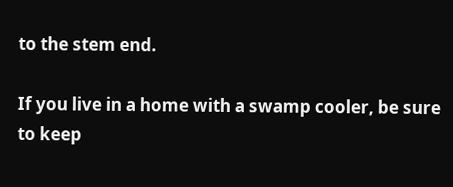to the stem end.

If you live in a home with a swamp cooler, be sure to keep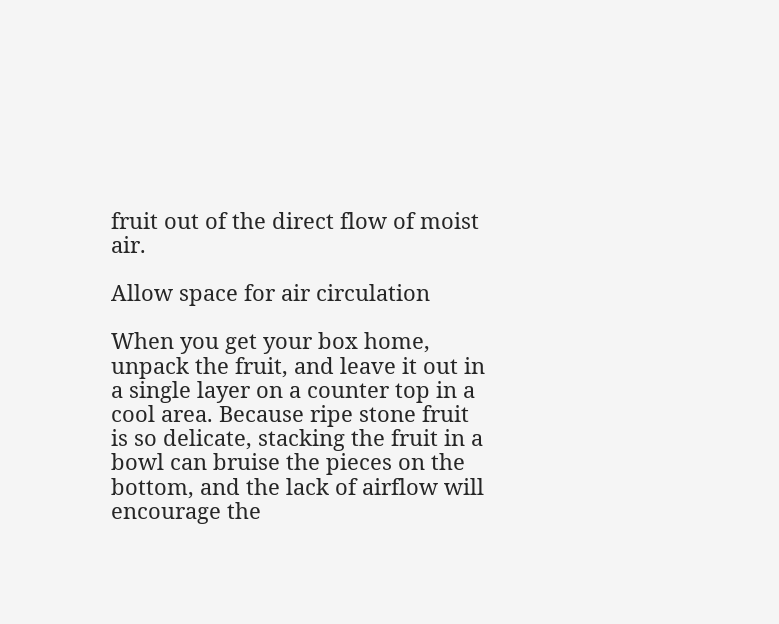fruit out of the direct flow of moist air.

Allow space for air circulation

When you get your box home, unpack the fruit, and leave it out in a single layer on a counter top in a cool area. Because ripe stone fruit is so delicate, stacking the fruit in a bowl can bruise the pieces on the bottom, and the lack of airflow will encourage the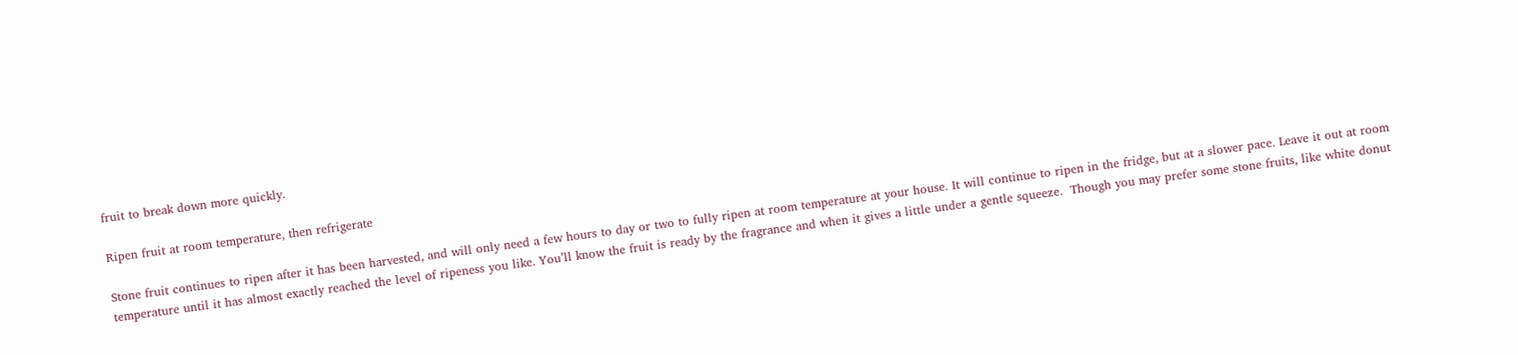fruit to break down more quickly.

Ripen fruit at room temperature, then refrigerate

Stone fruit continues to ripen after it has been harvested, and will only need a few hours to day or two to fully ripen at room temperature at your house. It will continue to ripen in the fridge, but at a slower pace. Leave it out at room temperature until it has almost exactly reached the level of ripeness you like. You’ll know the fruit is ready by the fragrance and when it gives a little under a gentle squeeze.  Though you may prefer some stone fruits, like white donut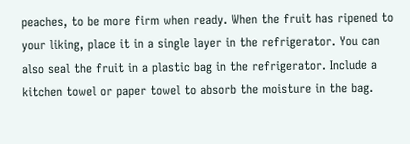peaches, to be more firm when ready. When the fruit has ripened to your liking, place it in a single layer in the refrigerator. You can also seal the fruit in a plastic bag in the refrigerator. Include a kitchen towel or paper towel to absorb the moisture in the bag.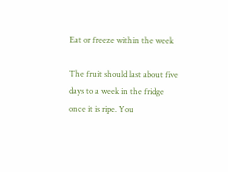Eat or freeze within the week

The fruit should last about five days to a week in the fridge once it is ripe. You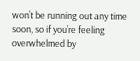won’t be running out any time soon, so if you’re feeling overwhelmed by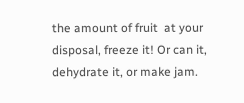the amount of fruit  at your disposal, freeze it! Or can it, dehydrate it, or make jam.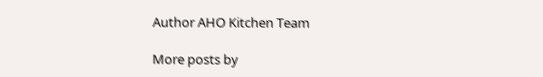Author AHO Kitchen Team

More posts by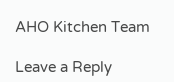AHO Kitchen Team

Leave a Reply